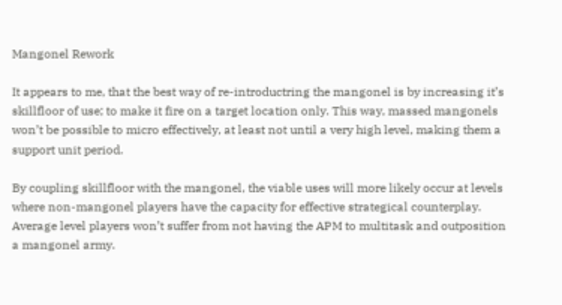Mangonel Rework

It appears to me, that the best way of re-introductring the mangonel is by increasing it’s skillfloor of use; to make it fire on a target location only. This way, massed mangonels won’t be possible to micro effectively, at least not until a very high level, making them a support unit period.

By coupling skillfloor with the mangonel, the viable uses will more likely occur at levels where non-mangonel players have the capacity for effective strategical counterplay. Average level players won’t suffer from not having the APM to multitask and outposition a mangonel army.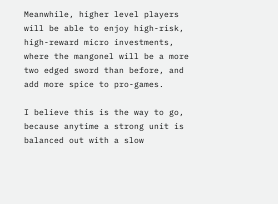Meanwhile, higher level players will be able to enjoy high-risk, high-reward micro investments, where the mangonel will be a more two edged sword than before, and add more spice to pro-games.

I believe this is the way to go, because anytime a strong unit is balanced out with a slow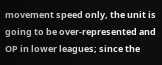movement speed only, the unit is going to be over-represented and OP in lower leagues; since the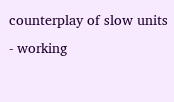counterplay of slow units - working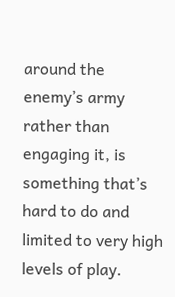around the enemy’s army rather than engaging it, is something that’s hard to do and limited to very high levels of play.